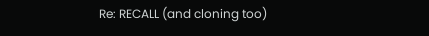Re: RECALL (and cloning too)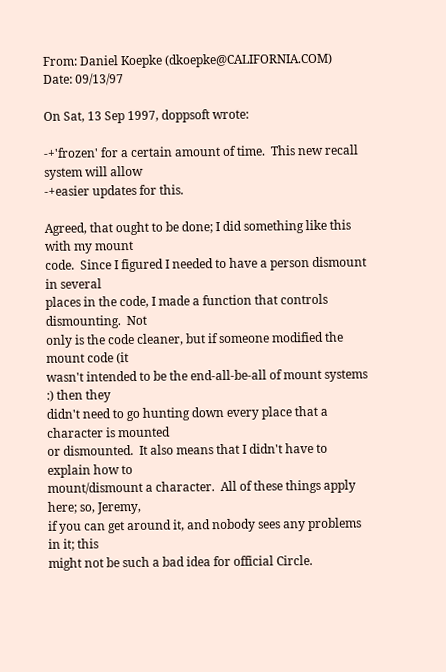From: Daniel Koepke (dkoepke@CALIFORNIA.COM)
Date: 09/13/97

On Sat, 13 Sep 1997, doppsoft wrote:

-+'frozen' for a certain amount of time.  This new recall system will allow
-+easier updates for this.

Agreed, that ought to be done; I did something like this with my mount
code.  Since I figured I needed to have a person dismount in several
places in the code, I made a function that controls dismounting.  Not
only is the code cleaner, but if someone modified the mount code (it
wasn't intended to be the end-all-be-all of mount systems :) then they
didn't need to go hunting down every place that a character is mounted
or dismounted.  It also means that I didn't have to explain how to
mount/dismount a character.  All of these things apply here; so, Jeremy,
if you can get around it, and nobody sees any problems in it; this
might not be such a bad idea for official Circle.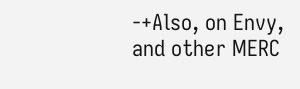-+Also, on Envy, and other MERC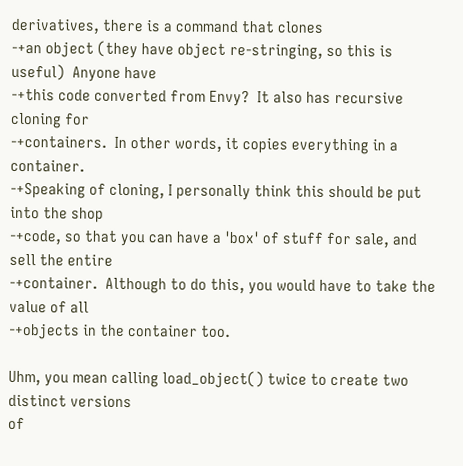derivatives, there is a command that clones
-+an object (they have object re-stringing, so this is useful)  Anyone have
-+this code converted from Envy?  It also has recursive cloning for
-+containers.  In other words, it copies everything in a container.
-+Speaking of cloning, I personally think this should be put into the shop
-+code, so that you can have a 'box' of stuff for sale, and sell the entire
-+container.  Although to do this, you would have to take the value of all
-+objects in the container too.

Uhm, you mean calling load_object() twice to create two distinct versions
of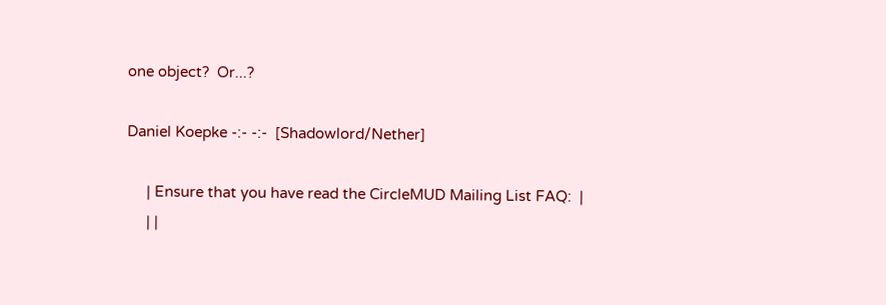one object?  Or...?

Daniel Koepke -:- -:-  [Shadowlord/Nether]

     | Ensure that you have read the CircleMUD Mailing List FAQ:  |
     | |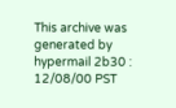This archive was generated by hypermail 2b30 : 12/08/00 PST